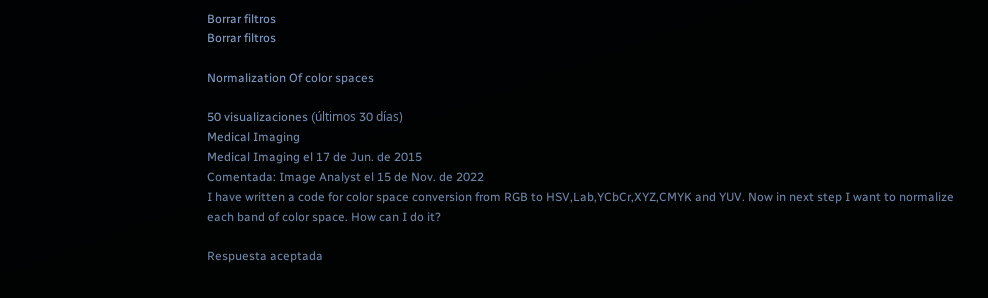Borrar filtros
Borrar filtros

Normalization Of color spaces

50 visualizaciones (últimos 30 días)
Medical Imaging
Medical Imaging el 17 de Jun. de 2015
Comentada: Image Analyst el 15 de Nov. de 2022
I have written a code for color space conversion from RGB to HSV,Lab,YCbCr,XYZ,CMYK and YUV. Now in next step I want to normalize each band of color space. How can I do it?

Respuesta aceptada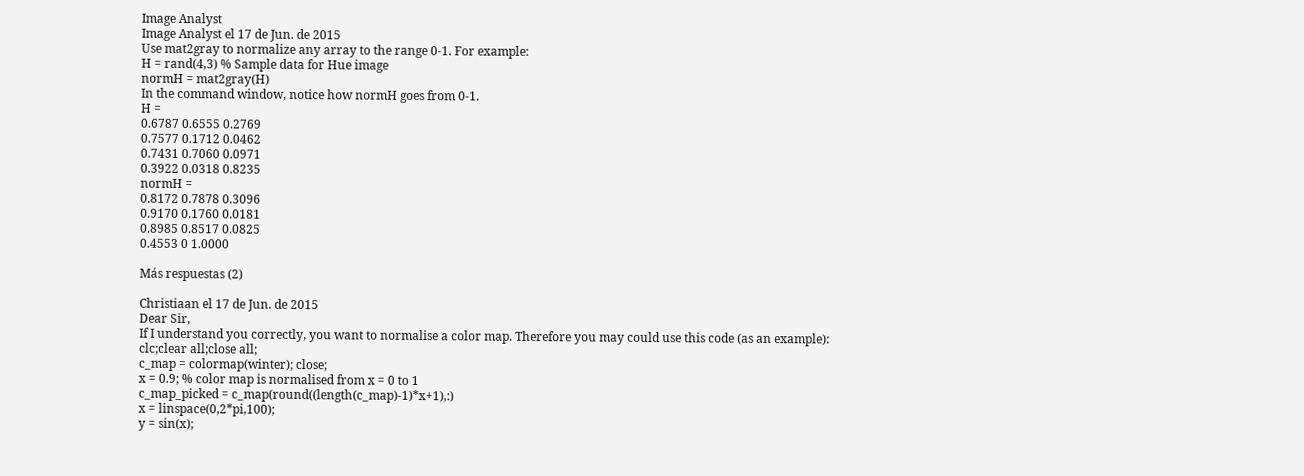Image Analyst
Image Analyst el 17 de Jun. de 2015
Use mat2gray to normalize any array to the range 0-1. For example:
H = rand(4,3) % Sample data for Hue image
normH = mat2gray(H)
In the command window, notice how normH goes from 0-1.
H =
0.6787 0.6555 0.2769
0.7577 0.1712 0.0462
0.7431 0.7060 0.0971
0.3922 0.0318 0.8235
normH =
0.8172 0.7878 0.3096
0.9170 0.1760 0.0181
0.8985 0.8517 0.0825
0.4553 0 1.0000

Más respuestas (2)

Christiaan el 17 de Jun. de 2015
Dear Sir,
If I understand you correctly, you want to normalise a color map. Therefore you may could use this code (as an example):
clc;clear all;close all;
c_map = colormap(winter); close;
x = 0.9; % color map is normalised from x = 0 to 1
c_map_picked = c_map(round((length(c_map)-1)*x+1),:)
x = linspace(0,2*pi,100);
y = sin(x);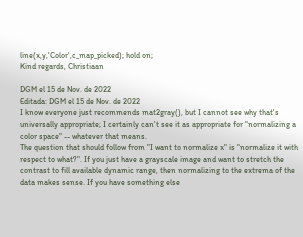line(x,y,'Color',c_map_picked); hold on;
Kind regards, Christiaan

DGM el 15 de Nov. de 2022
Editada: DGM el 15 de Nov. de 2022
I know everyone just recommends mat2gray(), but I cannot see why that's universally appropriate; I certainly can't see it as appropriate for "normalizing a color space" -- whatever that means.
The question that should follow from "I want to normalize x" is "normalize it with respect to what?". If you just have a grayscale image and want to stretch the contrast to fill available dynamic range, then normalizing to the extrema of the data makes sense. If you have something else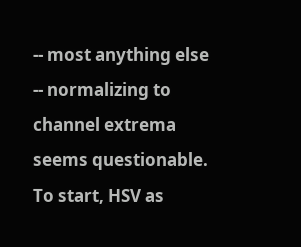-- most anything else -- normalizing to channel extrema seems questionable.
To start, HSV as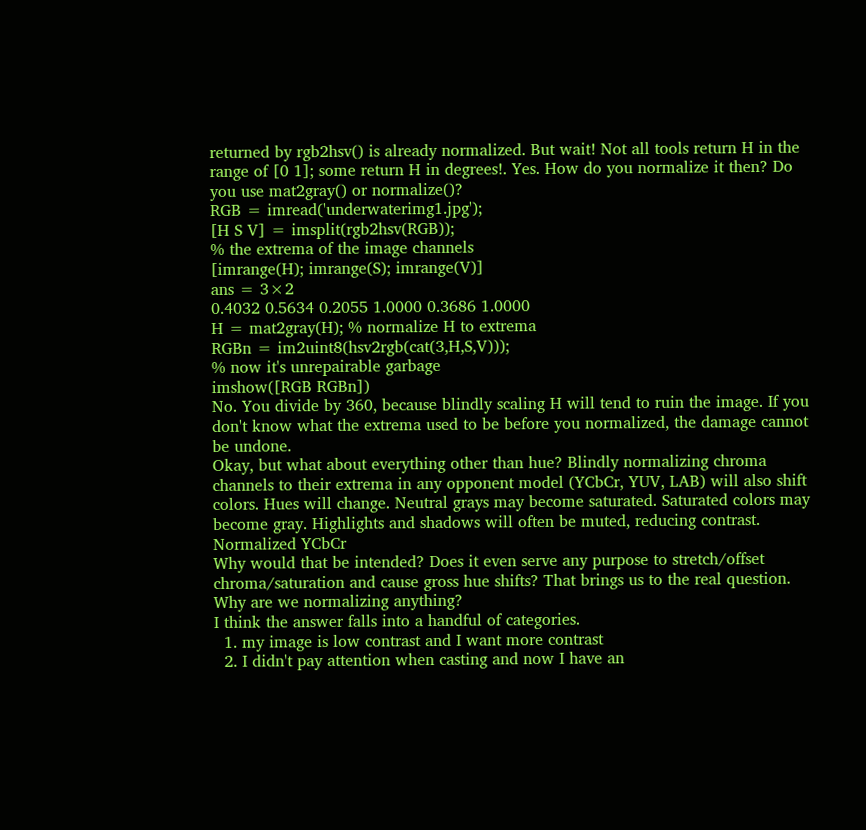returned by rgb2hsv() is already normalized. But wait! Not all tools return H in the range of [0 1]; some return H in degrees!. Yes. How do you normalize it then? Do you use mat2gray() or normalize()?
RGB = imread('underwaterimg1.jpg');
[H S V] = imsplit(rgb2hsv(RGB));
% the extrema of the image channels
[imrange(H); imrange(S); imrange(V)]
ans = 3×2
0.4032 0.5634 0.2055 1.0000 0.3686 1.0000
H = mat2gray(H); % normalize H to extrema
RGBn = im2uint8(hsv2rgb(cat(3,H,S,V)));
% now it's unrepairable garbage
imshow([RGB RGBn])
No. You divide by 360, because blindly scaling H will tend to ruin the image. If you don't know what the extrema used to be before you normalized, the damage cannot be undone.
Okay, but what about everything other than hue? Blindly normalizing chroma channels to their extrema in any opponent model (YCbCr, YUV, LAB) will also shift colors. Hues will change. Neutral grays may become saturated. Saturated colors may become gray. Highlights and shadows will often be muted, reducing contrast.
Normalized YCbCr
Why would that be intended? Does it even serve any purpose to stretch/offset chroma/saturation and cause gross hue shifts? That brings us to the real question. Why are we normalizing anything?
I think the answer falls into a handful of categories.
  1. my image is low contrast and I want more contrast
  2. I didn't pay attention when casting and now I have an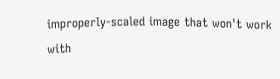improperly-scaled image that won't work with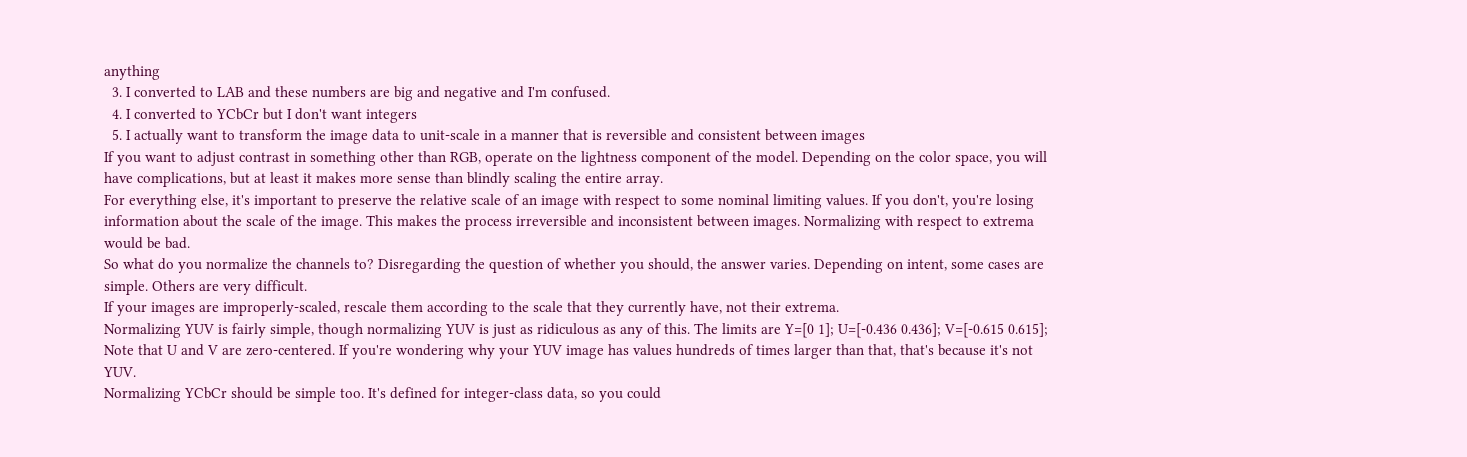anything
  3. I converted to LAB and these numbers are big and negative and I'm confused.
  4. I converted to YCbCr but I don't want integers
  5. I actually want to transform the image data to unit-scale in a manner that is reversible and consistent between images
If you want to adjust contrast in something other than RGB, operate on the lightness component of the model. Depending on the color space, you will have complications, but at least it makes more sense than blindly scaling the entire array.
For everything else, it's important to preserve the relative scale of an image with respect to some nominal limiting values. If you don't, you're losing information about the scale of the image. This makes the process irreversible and inconsistent between images. Normalizing with respect to extrema would be bad.
So what do you normalize the channels to? Disregarding the question of whether you should, the answer varies. Depending on intent, some cases are simple. Others are very difficult.
If your images are improperly-scaled, rescale them according to the scale that they currently have, not their extrema.
Normalizing YUV is fairly simple, though normalizing YUV is just as ridiculous as any of this. The limits are Y=[0 1]; U=[-0.436 0.436]; V=[-0.615 0.615]; Note that U and V are zero-centered. If you're wondering why your YUV image has values hundreds of times larger than that, that's because it's not YUV.
Normalizing YCbCr should be simple too. It's defined for integer-class data, so you could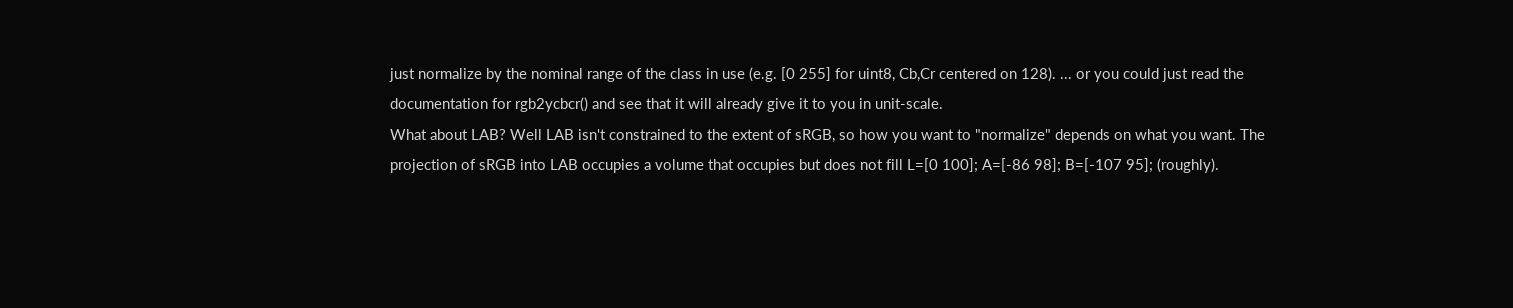just normalize by the nominal range of the class in use (e.g. [0 255] for uint8, Cb,Cr centered on 128). ... or you could just read the documentation for rgb2ycbcr() and see that it will already give it to you in unit-scale.
What about LAB? Well LAB isn't constrained to the extent of sRGB, so how you want to "normalize" depends on what you want. The projection of sRGB into LAB occupies a volume that occupies but does not fill L=[0 100]; A=[-86 98]; B=[-107 95]; (roughly).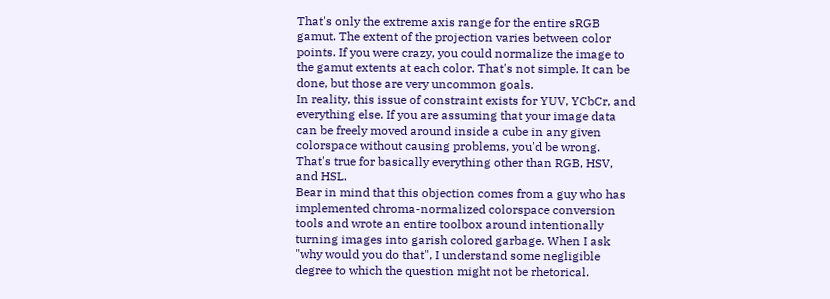That's only the extreme axis range for the entire sRGB gamut. The extent of the projection varies between color points. If you were crazy, you could normalize the image to the gamut extents at each color. That's not simple. It can be done, but those are very uncommon goals.
In reality, this issue of constraint exists for YUV, YCbCr, and everything else. If you are assuming that your image data can be freely moved around inside a cube in any given colorspace without causing problems, you'd be wrong. That's true for basically everything other than RGB, HSV, and HSL.
Bear in mind that this objection comes from a guy who has implemented chroma-normalized colorspace conversion tools and wrote an entire toolbox around intentionally turning images into garish colored garbage. When I ask "why would you do that", I understand some negligible degree to which the question might not be rhetorical.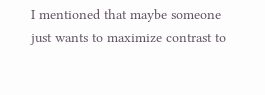I mentioned that maybe someone just wants to maximize contrast to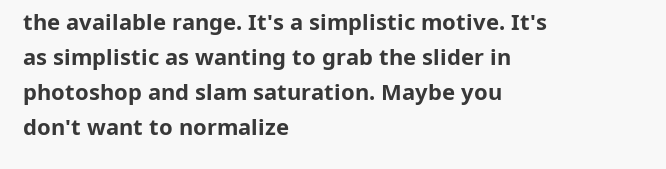the available range. It's a simplistic motive. It's as simplistic as wanting to grab the slider in photoshop and slam saturation. Maybe you don't want to normalize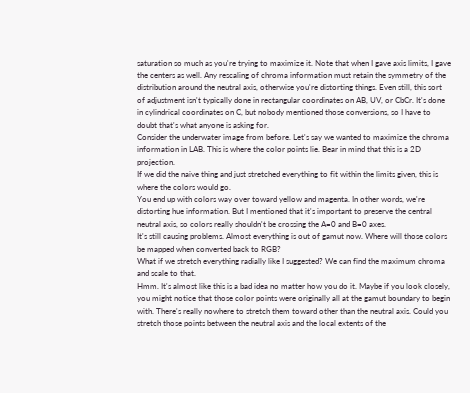saturation so much as you're trying to maximize it. Note that when I gave axis limits, I gave the centers as well. Any rescaling of chroma information must retain the symmetry of the distribution around the neutral axis, otherwise you're distorting things. Even still, this sort of adjustment isn't typically done in rectangular coordinates on AB, UV, or CbCr. It's done in cylindrical coordinates on C, but nobody mentioned those conversions, so I have to doubt that's what anyone is asking for.
Consider the underwater image from before. Let's say we wanted to maximize the chroma information in LAB. This is where the color points lie. Bear in mind that this is a 2D projection.
If we did the naive thing and just stretched everything to fit within the limits given, this is where the colors would go.
You end up with colors way over toward yellow and magenta. In other words, we're distorting hue information. But I mentioned that it's important to preserve the central neutral axis, so colors really shouldn't be crossing the A=0 and B=0 axes.
It's still causing problems. Almost everything is out of gamut now. Where will those colors be mapped when converted back to RGB?
What if we stretch everything radially like I suggested? We can find the maximum chroma and scale to that.
Hmm. It's almost like this is a bad idea no matter how you do it. Maybe if you look closely, you might notice that those color points were originally all at the gamut boundary to begin with. There's really nowhere to stretch them toward other than the neutral axis. Could you stretch those points between the neutral axis and the local extents of the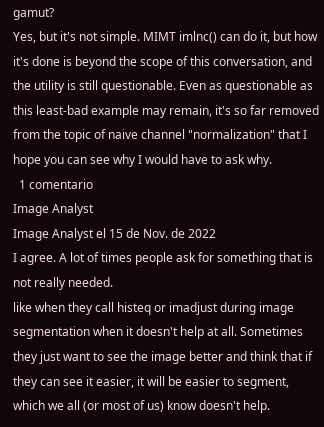gamut?
Yes, but it's not simple. MIMT imlnc() can do it, but how it's done is beyond the scope of this conversation, and the utility is still questionable. Even as questionable as this least-bad example may remain, it's so far removed from the topic of naive channel "normalization" that I hope you can see why I would have to ask why.
  1 comentario
Image Analyst
Image Analyst el 15 de Nov. de 2022
I agree. A lot of times people ask for something that is not really needed.
like when they call histeq or imadjust during image segmentation when it doesn't help at all. Sometimes they just want to see the image better and think that if they can see it easier, it will be easier to segment, which we all (or most of us) know doesn't help.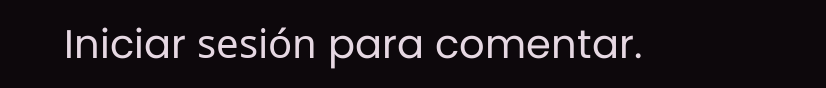Iniciar sesión para comentar.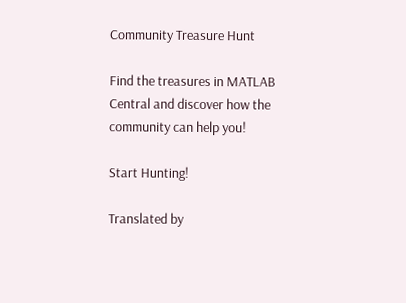Community Treasure Hunt

Find the treasures in MATLAB Central and discover how the community can help you!

Start Hunting!

Translated by